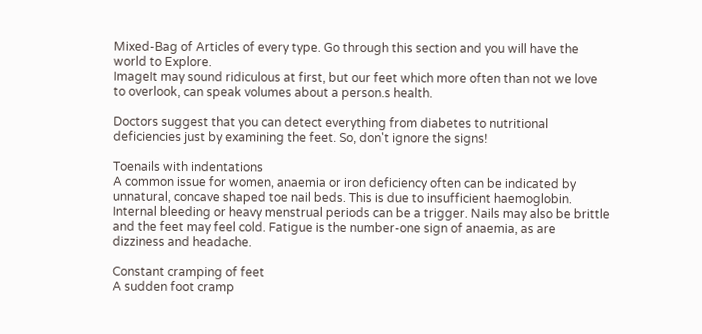Mixed-Bag of Articles of every type. Go through this section and you will have the world to Explore.
ImageIt may sound ridiculous at first, but our feet which more often than not we love to overlook, can speak volumes about a person.s health.

Doctors suggest that you can detect everything from diabetes to nutritional deficiencies just by examining the feet. So, don't ignore the signs!

Toenails with indentations
A common issue for women, anaemia or iron deficiency often can be indicated by unnatural, concave shaped toe nail beds. This is due to insufficient haemoglobin. Internal bleeding or heavy menstrual periods can be a trigger. Nails may also be brittle and the feet may feel cold. Fatigue is the number-one sign of anaemia, as are dizziness and headache.

Constant cramping of feet
A sudden foot cramp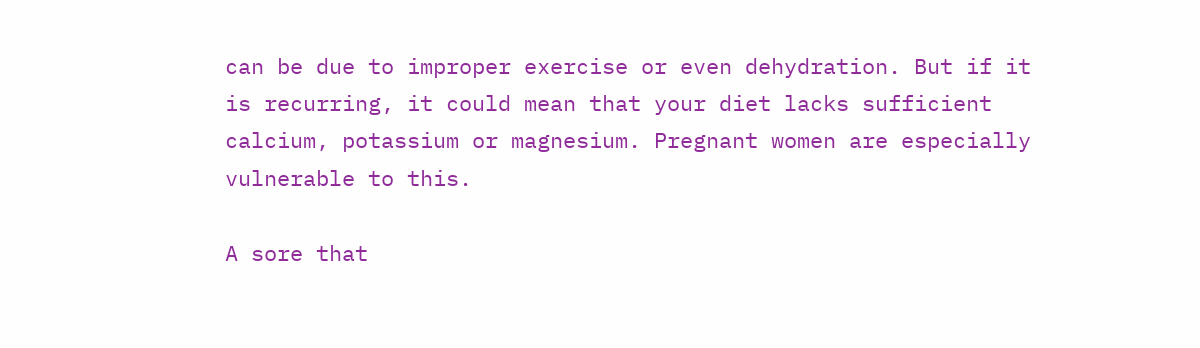can be due to improper exercise or even dehydration. But if it is recurring, it could mean that your diet lacks sufficient calcium, potassium or magnesium. Pregnant women are especially vulnerable to this.

A sore that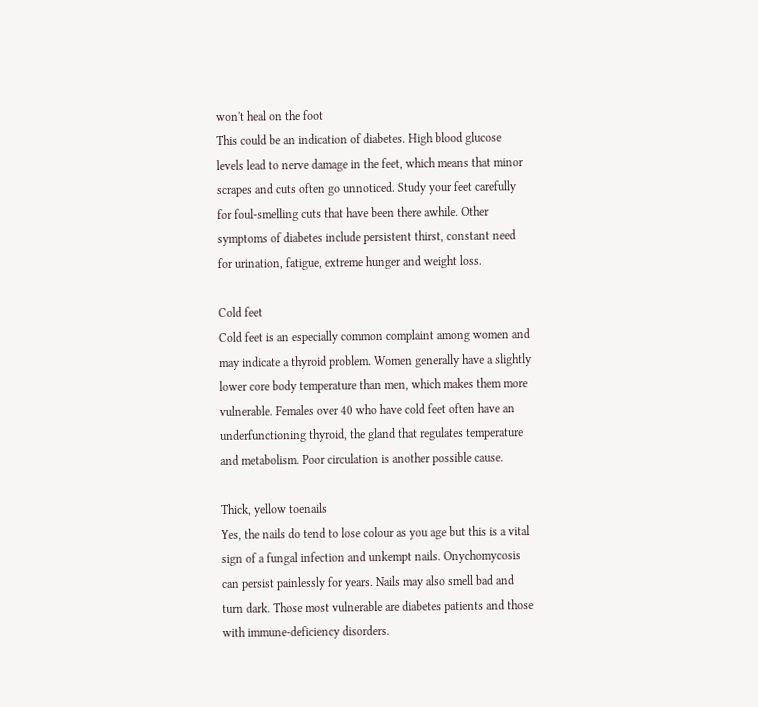won't heal on the foot
This could be an indication of diabetes. High blood glucose levels lead to nerve damage in the feet, which means that minor scrapes and cuts often go unnoticed. Study your feet carefully for foul-smelling cuts that have been there awhile. Other symptoms of diabetes include persistent thirst, constant need for urination, fatigue, extreme hunger and weight loss.

Cold feet
Cold feet is an especially common complaint among women and may indicate a thyroid problem. Women generally have a slightly lower core body temperature than men, which makes them more vulnerable. Females over 40 who have cold feet often have an underfunctioning thyroid, the gland that regulates temperature and metabolism. Poor circulation is another possible cause.

Thick, yellow toenails
Yes, the nails do tend to lose colour as you age but this is a vital sign of a fungal infection and unkempt nails. Onychomycosis can persist painlessly for years. Nails may also smell bad and turn dark. Those most vulnerable are diabetes patients and those with immune-deficiency disorders.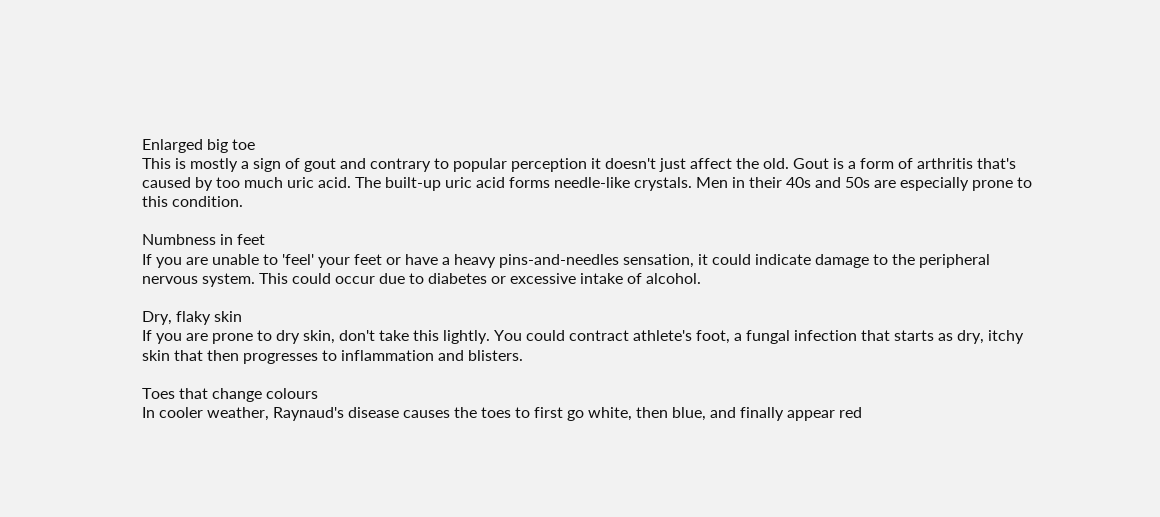Enlarged big toe
This is mostly a sign of gout and contrary to popular perception it doesn't just affect the old. Gout is a form of arthritis that's caused by too much uric acid. The built-up uric acid forms needle-like crystals. Men in their 40s and 50s are especially prone to this condition.

Numbness in feet
If you are unable to 'feel' your feet or have a heavy pins-and-needles sensation, it could indicate damage to the peripheral nervous system. This could occur due to diabetes or excessive intake of alcohol.

Dry, flaky skin
If you are prone to dry skin, don't take this lightly. You could contract athlete's foot, a fungal infection that starts as dry, itchy skin that then progresses to inflammation and blisters.

Toes that change colours
In cooler weather, Raynaud's disease causes the toes to first go white, then blue, and finally appear red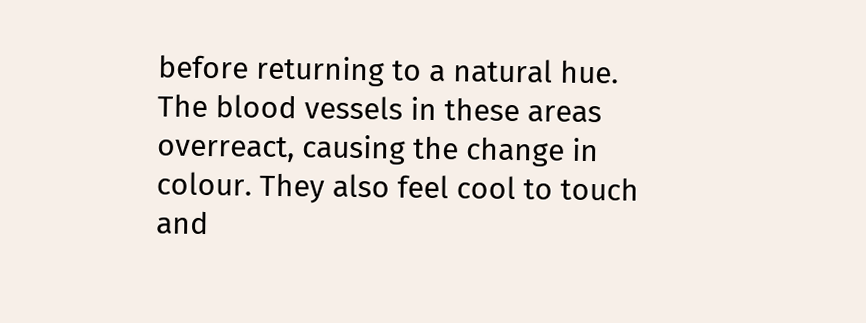before returning to a natural hue. The blood vessels in these areas overreact, causing the change in colour. They also feel cool to touch and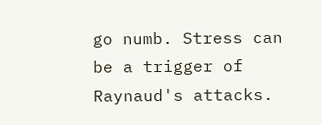go numb. Stress can be a trigger of Raynaud's attacks.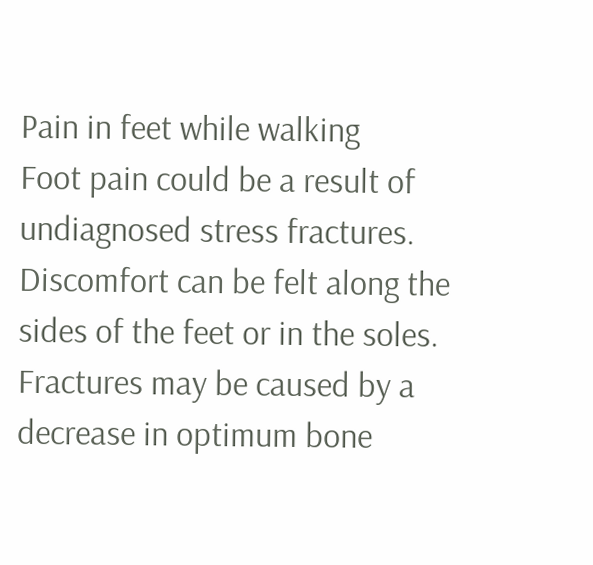Pain in feet while walking
Foot pain could be a result of undiagnosed stress fractures. Discomfort can be felt along the sides of the feet or in the soles. Fractures may be caused by a decrease in optimum bone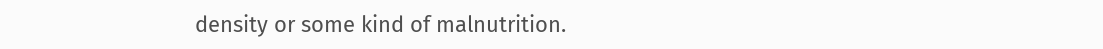density or some kind of malnutrition.